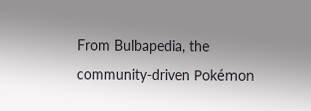From Bulbapedia, the community-driven Pokémon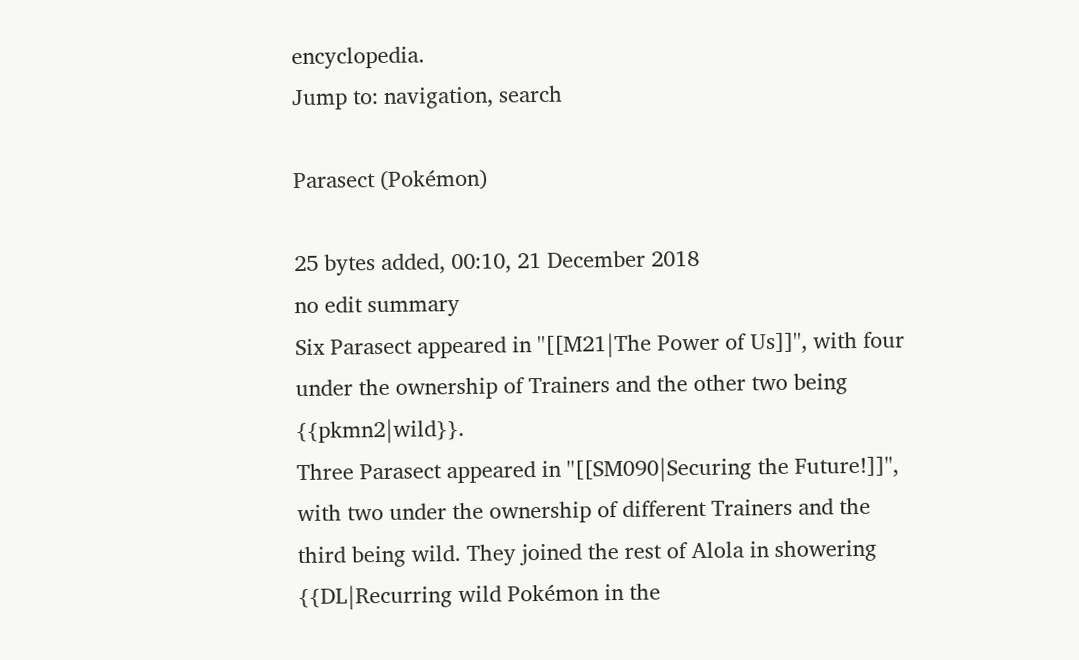encyclopedia.
Jump to: navigation, search

Parasect (Pokémon)

25 bytes added, 00:10, 21 December 2018
no edit summary
Six Parasect appeared in ''[[M21|The Power of Us]]'', with four under the ownership of Trainers and the other two being {{pkmn2|wild}}.
Three Parasect appeared in ''[[SM090|Securing the Future!]]'', with two under the ownership of different Trainers and the third being wild. They joined the rest of Alola in showering {{DL|Recurring wild Pokémon in the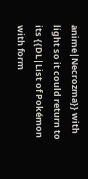anime|Necrozma}} with light so it could return to its {{DL|List of Pokémon with form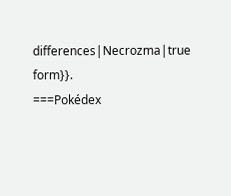differences|Necrozma|true form}}.
===Pokédex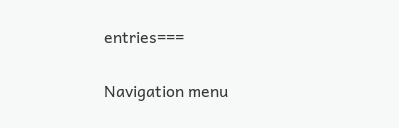entries===

Navigation menu